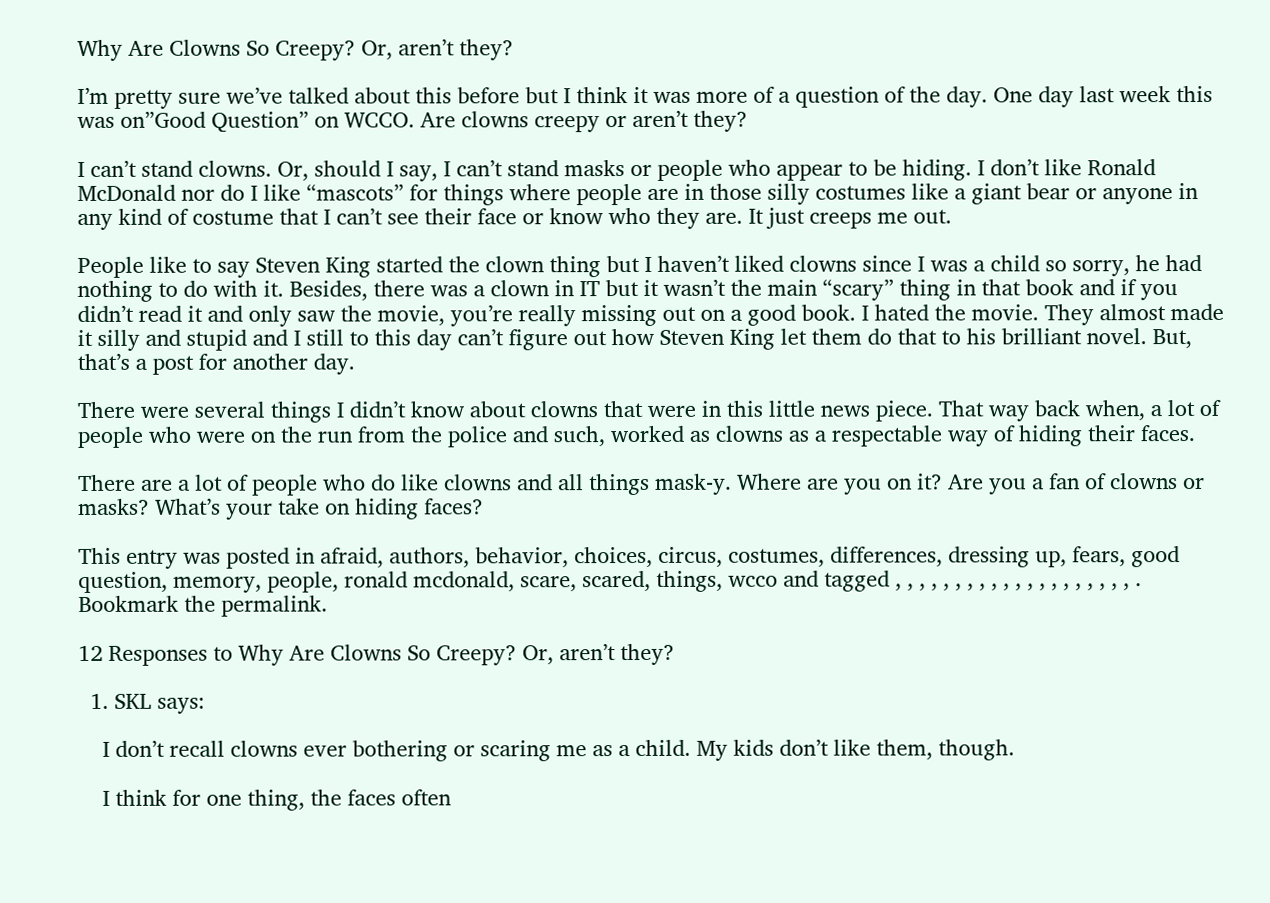Why Are Clowns So Creepy? Or, aren’t they?

I’m pretty sure we’ve talked about this before but I think it was more of a question of the day. One day last week this was on”Good Question” on WCCO. Are clowns creepy or aren’t they?

I can’t stand clowns. Or, should I say, I can’t stand masks or people who appear to be hiding. I don’t like Ronald McDonald nor do I like “mascots” for things where people are in those silly costumes like a giant bear or anyone in any kind of costume that I can’t see their face or know who they are. It just creeps me out.

People like to say Steven King started the clown thing but I haven’t liked clowns since I was a child so sorry, he had nothing to do with it. Besides, there was a clown in IT but it wasn’t the main “scary” thing in that book and if you didn’t read it and only saw the movie, you’re really missing out on a good book. I hated the movie. They almost made it silly and stupid and I still to this day can’t figure out how Steven King let them do that to his brilliant novel. But, that’s a post for another day.

There were several things I didn’t know about clowns that were in this little news piece. That way back when, a lot of people who were on the run from the police and such, worked as clowns as a respectable way of hiding their faces.

There are a lot of people who do like clowns and all things mask-y. Where are you on it? Are you a fan of clowns or masks? What’s your take on hiding faces?

This entry was posted in afraid, authors, behavior, choices, circus, costumes, differences, dressing up, fears, good question, memory, people, ronald mcdonald, scare, scared, things, wcco and tagged , , , , , , , , , , , , , , , , , , , , . Bookmark the permalink.

12 Responses to Why Are Clowns So Creepy? Or, aren’t they?

  1. SKL says:

    I don’t recall clowns ever bothering or scaring me as a child. My kids don’t like them, though.

    I think for one thing, the faces often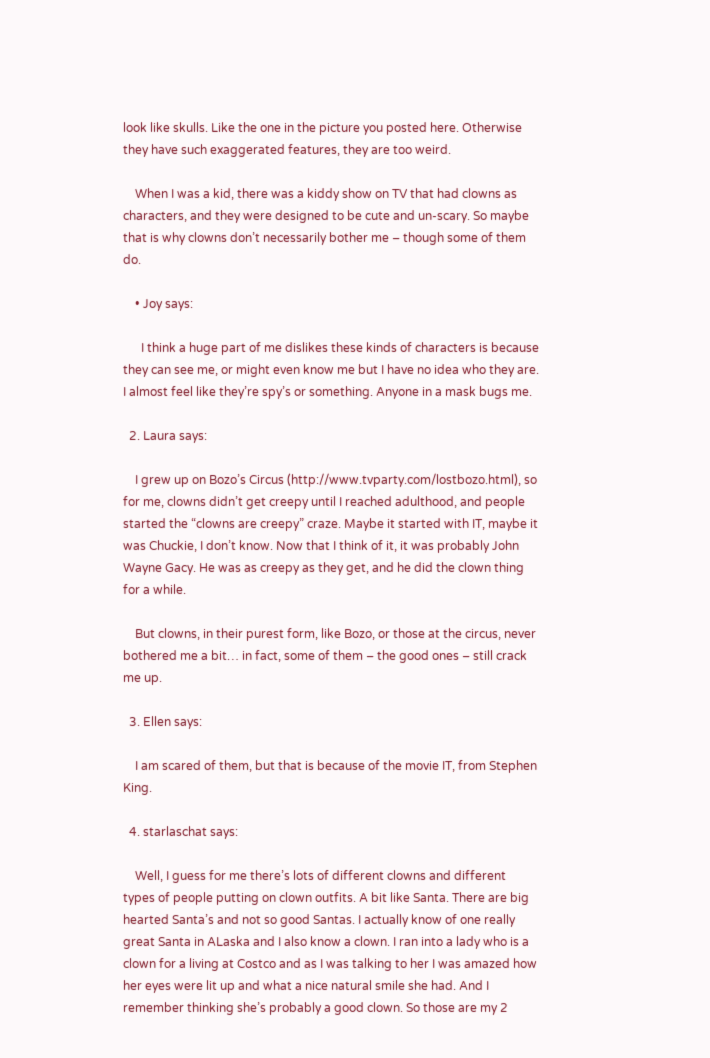look like skulls. Like the one in the picture you posted here. Otherwise they have such exaggerated features, they are too weird.

    When I was a kid, there was a kiddy show on TV that had clowns as characters, and they were designed to be cute and un-scary. So maybe that is why clowns don’t necessarily bother me – though some of them do.

    • Joy says:

      I think a huge part of me dislikes these kinds of characters is because they can see me, or might even know me but I have no idea who they are. I almost feel like they’re spy’s or something. Anyone in a mask bugs me.

  2. Laura says:

    I grew up on Bozo’s Circus (http://www.tvparty.com/lostbozo.html), so for me, clowns didn’t get creepy until I reached adulthood, and people started the “clowns are creepy” craze. Maybe it started with IT, maybe it was Chuckie, I don’t know. Now that I think of it, it was probably John Wayne Gacy. He was as creepy as they get, and he did the clown thing for a while.

    But clowns, in their purest form, like Bozo, or those at the circus, never bothered me a bit… in fact, some of them – the good ones – still crack me up.

  3. Ellen says:

    I am scared of them, but that is because of the movie IT, from Stephen King.

  4. starlaschat says:

    Well, I guess for me there’s lots of different clowns and different types of people putting on clown outfits. A bit like Santa. There are big hearted Santa’s and not so good Santas. I actually know of one really great Santa in ALaska and I also know a clown. I ran into a lady who is a clown for a living at Costco and as I was talking to her I was amazed how her eyes were lit up and what a nice natural smile she had. And I remember thinking she’s probably a good clown. So those are my 2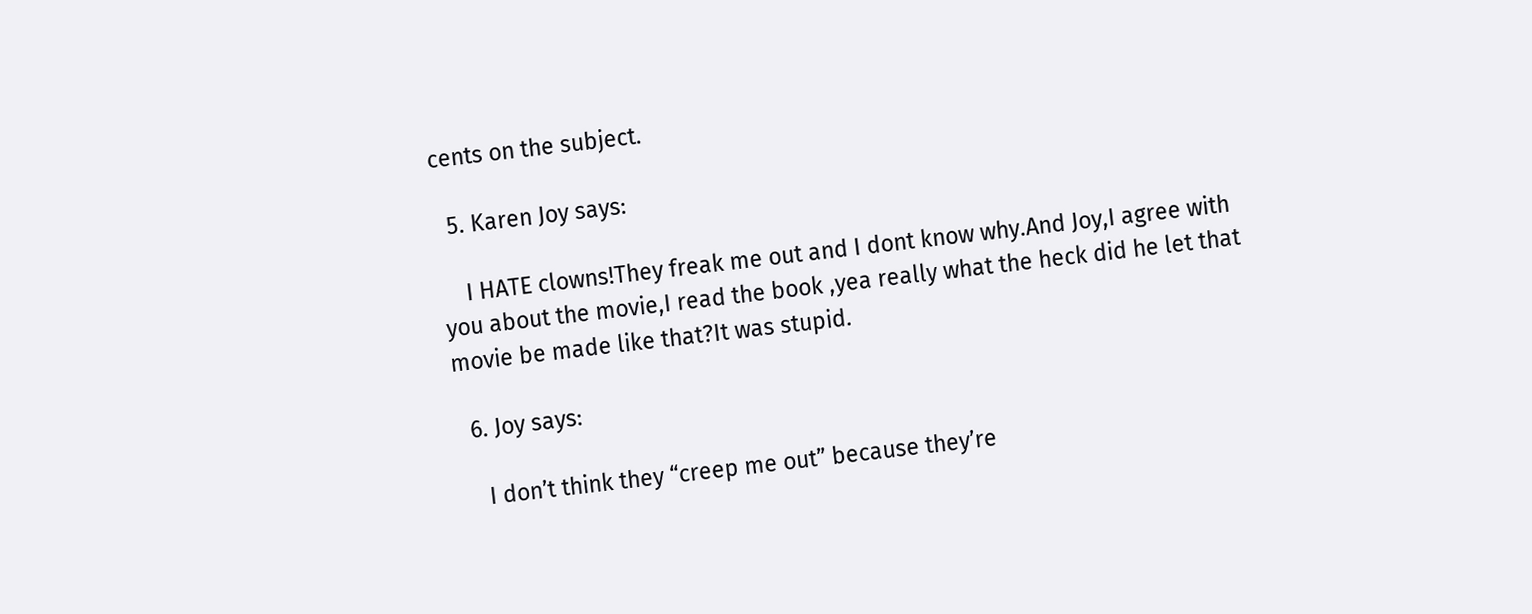cents on the subject.

  5. Karen Joy says:

    I HATE clowns!They freak me out and I dont know why.And Joy,I agree with you about the movie,I read the book ,yea really what the heck did he let that movie be made like that?It was stupid.

  6. Joy says:

    I don’t think they “creep me out” because they’re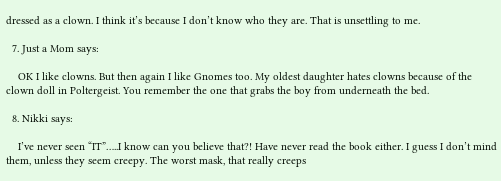dressed as a clown. I think it’s because I don’t know who they are. That is unsettling to me.

  7. Just a Mom says:

    OK I like clowns. But then again I like Gnomes too. My oldest daughter hates clowns because of the clown doll in Poltergeist. You remember the one that grabs the boy from underneath the bed.

  8. Nikki says:

    I’ve never seen “IT”…..I know can you believe that?! Have never read the book either. I guess I don’t mind them, unless they seem creepy. The worst mask, that really creeps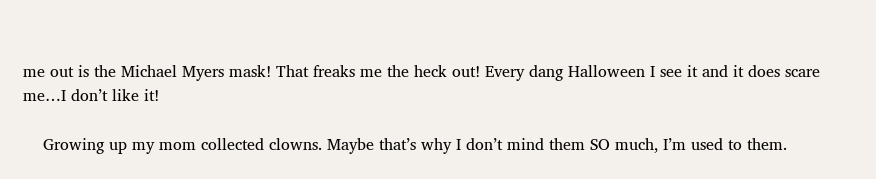me out is the Michael Myers mask! That freaks me the heck out! Every dang Halloween I see it and it does scare me…I don’t like it!

    Growing up my mom collected clowns. Maybe that’s why I don’t mind them SO much, I’m used to them.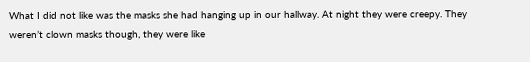What I did not like was the masks she had hanging up in our hallway. At night they were creepy. They weren’t clown masks though, they were like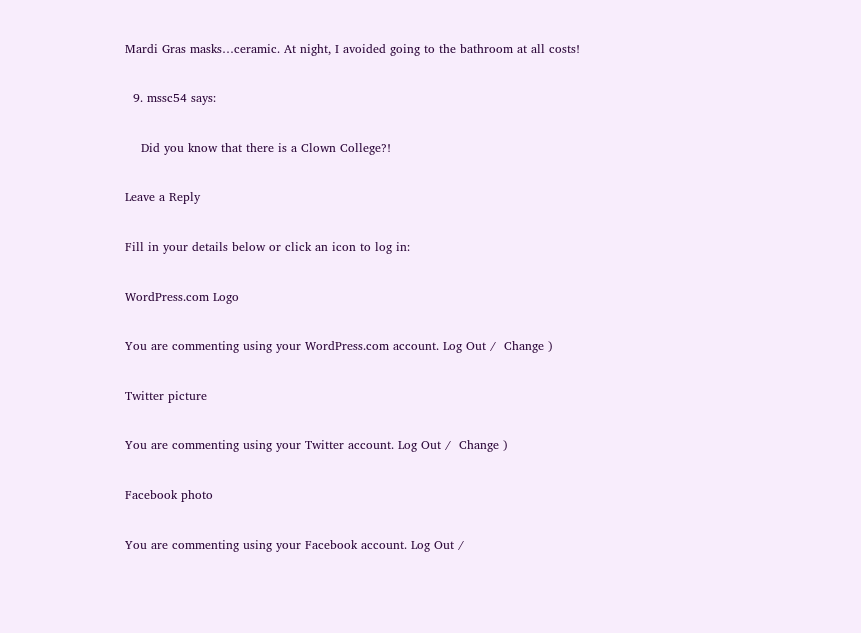Mardi Gras masks…ceramic. At night, I avoided going to the bathroom at all costs!

  9. mssc54 says:

    Did you know that there is a Clown College?!

Leave a Reply

Fill in your details below or click an icon to log in:

WordPress.com Logo

You are commenting using your WordPress.com account. Log Out /  Change )

Twitter picture

You are commenting using your Twitter account. Log Out /  Change )

Facebook photo

You are commenting using your Facebook account. Log Out /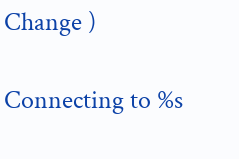Change )

Connecting to %s